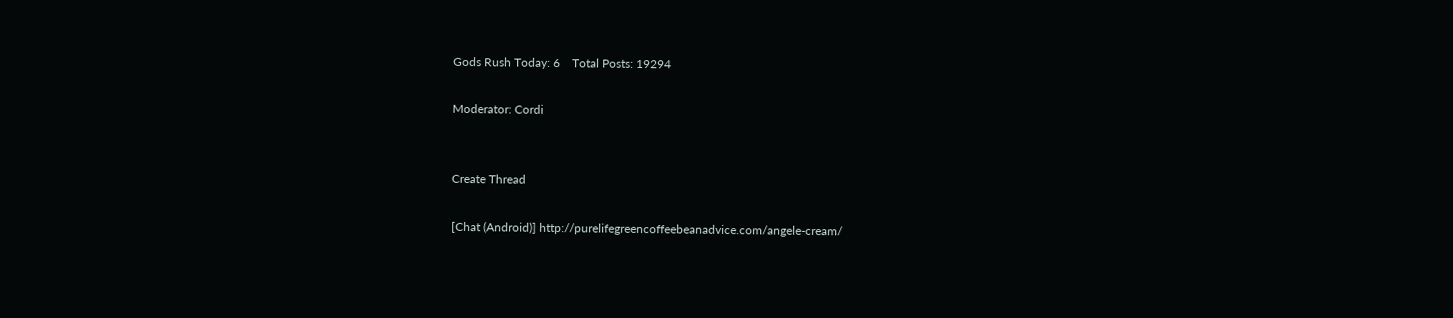Gods Rush Today: 6    Total Posts: 19294

Moderator: Cordi


Create Thread

[Chat (Android)] http://purelifegreencoffeebeanadvice.com/angele-cream/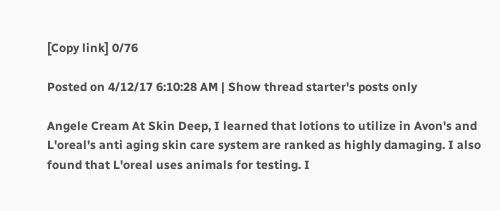[Copy link] 0/76

Posted on 4/12/17 6:10:28 AM | Show thread starter's posts only

Angele Cream At Skin Deep, I learned that lotions to utilize in Avon's and L'oreal's anti aging skin care system are ranked as highly damaging. I also found that L'oreal uses animals for testing. I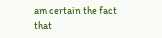am certain the fact that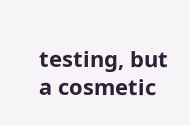testing, but a cosmetic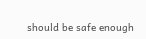should be safe enough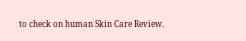to check on human Skin Care Review.